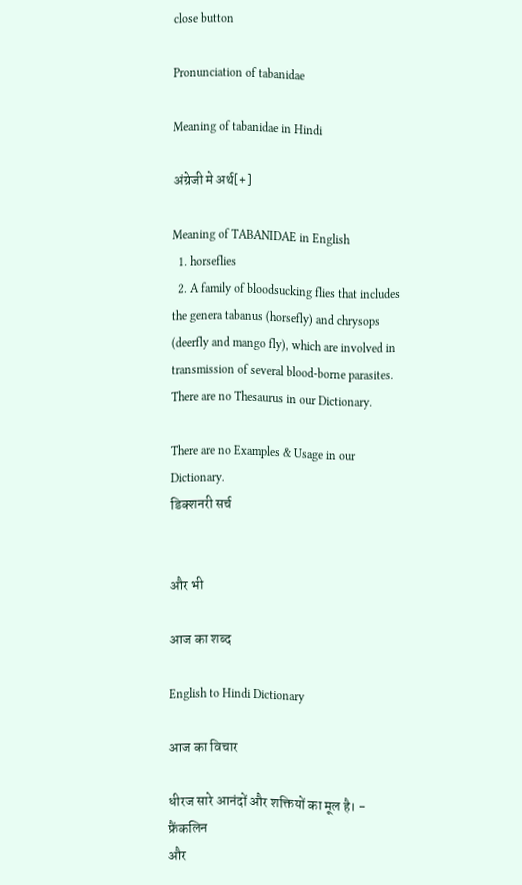close button

Pronunciation of tabanidae

Meaning of tabanidae in Hindi

अंग्रेजी मे अर्थ[+]

Meaning of TABANIDAE in English
  1. horseflies
  2. A family of bloodsucking flies that includes the genera tabanus (horsefly) and chrysops (deerfly and mango fly), which are involved in transmission of several blood-borne parasites.
There are no Thesaurus in our Dictionary.

There are no Examples & Usage in our Dictionary.
डिक्शनरी सर्च


और भी

आज का शब्द

English to Hindi Dictionary

आज का विचार

धीरज सारे आनंदों और शक्तियों का मूल है। - फ्रैंकलिन
और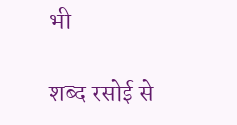भी

शब्द रसोई से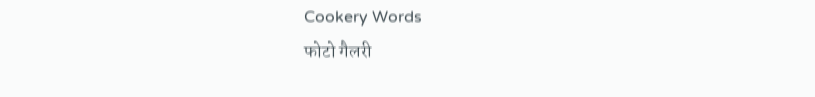Cookery Words
फोटो गैलरी